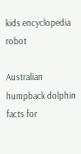kids encyclopedia robot

Australian humpback dolphin facts for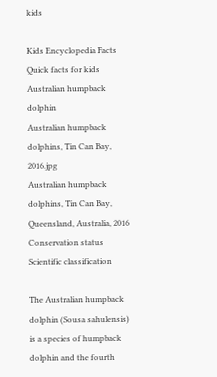kids

Kids Encyclopedia Facts
Quick facts for kids
Australian humpback dolphin
Australian humpback dolphins, Tin Can Bay, 2016.jpg
Australian humpback dolphins, Tin Can Bay, Queensland, Australia, 2016
Conservation status
Scientific classification

The Australian humpback dolphin (Sousa sahulensis) is a species of humpback dolphin and the fourth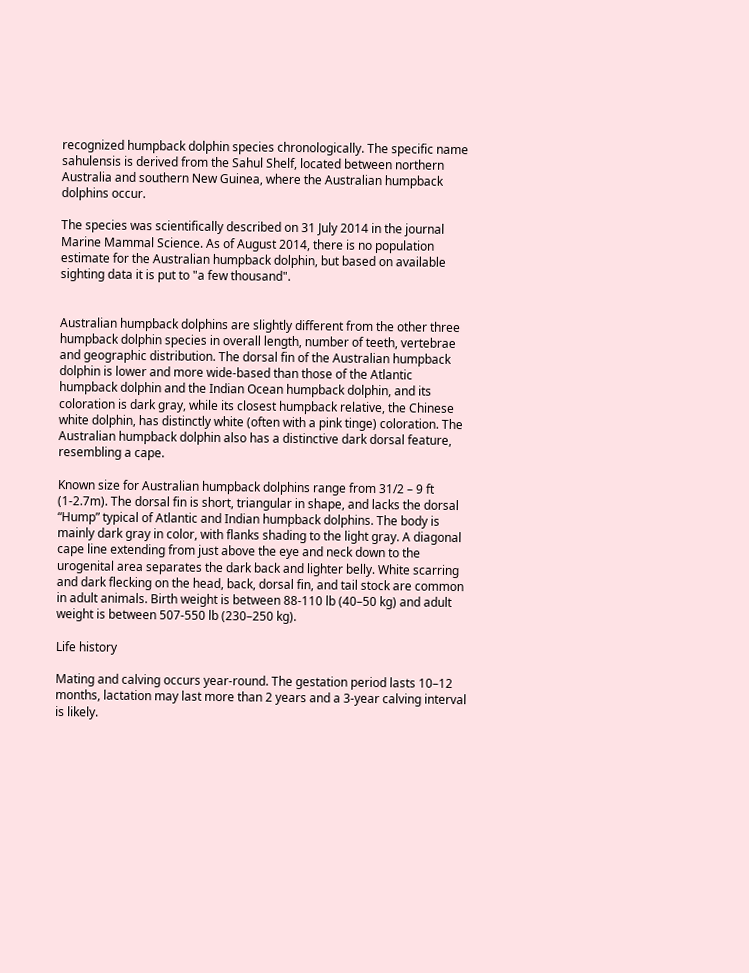recognized humpback dolphin species chronologically. The specific name sahulensis is derived from the Sahul Shelf, located between northern Australia and southern New Guinea, where the Australian humpback dolphins occur.

The species was scientifically described on 31 July 2014 in the journal Marine Mammal Science. As of August 2014, there is no population estimate for the Australian humpback dolphin, but based on available sighting data it is put to "a few thousand".


Australian humpback dolphins are slightly different from the other three humpback dolphin species in overall length, number of teeth, vertebrae and geographic distribution. The dorsal fin of the Australian humpback dolphin is lower and more wide-based than those of the Atlantic humpback dolphin and the Indian Ocean humpback dolphin, and its coloration is dark gray, while its closest humpback relative, the Chinese white dolphin, has distinctly white (often with a pink tinge) coloration. The Australian humpback dolphin also has a distinctive dark dorsal feature, resembling a cape.

Known size for Australian humpback dolphins range from 31/2 – 9 ft (1-2.7m). The dorsal fin is short, triangular in shape, and lacks the dorsal “Hump” typical of Atlantic and Indian humpback dolphins. The body is mainly dark gray in color, with flanks shading to the light gray. A diagonal cape line extending from just above the eye and neck down to the urogenital area separates the dark back and lighter belly. White scarring and dark flecking on the head, back, dorsal fin, and tail stock are common in adult animals. Birth weight is between 88-110 lb (40–50 kg) and adult weight is between 507-550 lb (230–250 kg).

Life history

Mating and calving occurs year-round. The gestation period lasts 10–12 months, lactation may last more than 2 years and a 3-year calving interval is likely.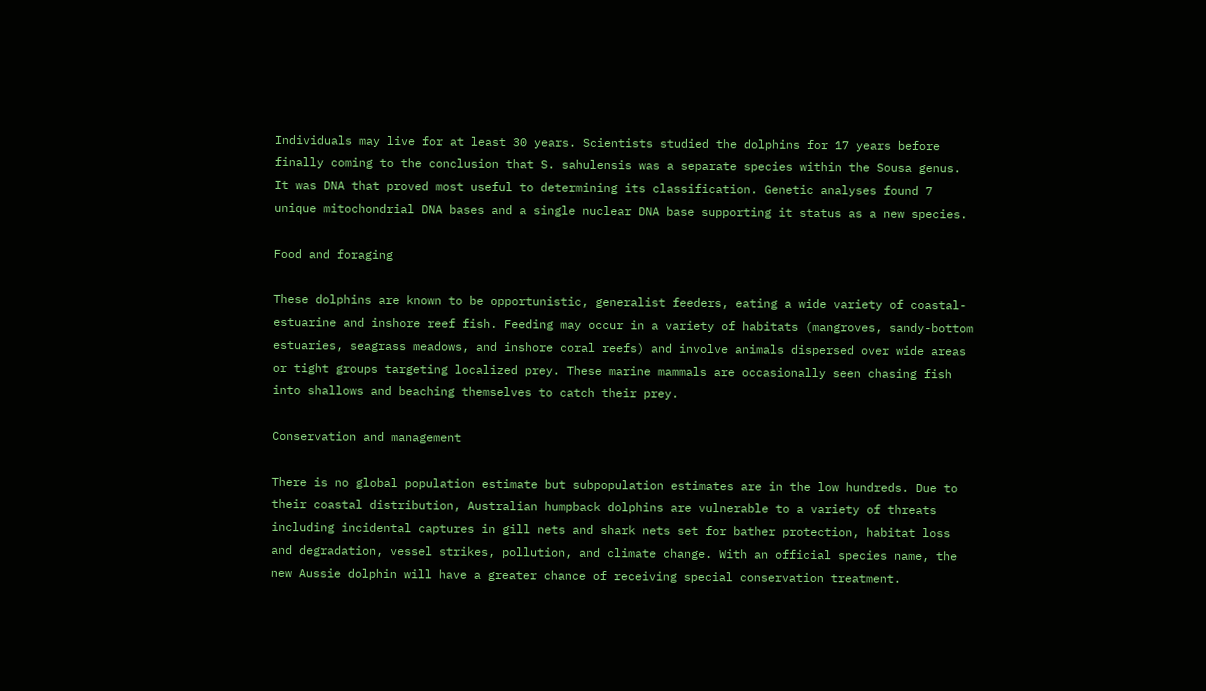Individuals may live for at least 30 years. Scientists studied the dolphins for 17 years before finally coming to the conclusion that S. sahulensis was a separate species within the Sousa genus. It was DNA that proved most useful to determining its classification. Genetic analyses found 7 unique mitochondrial DNA bases and a single nuclear DNA base supporting it status as a new species.

Food and foraging

These dolphins are known to be opportunistic, generalist feeders, eating a wide variety of coastal-estuarine and inshore reef fish. Feeding may occur in a variety of habitats (mangroves, sandy-bottom estuaries, seagrass meadows, and inshore coral reefs) and involve animals dispersed over wide areas or tight groups targeting localized prey. These marine mammals are occasionally seen chasing fish into shallows and beaching themselves to catch their prey.

Conservation and management

There is no global population estimate but subpopulation estimates are in the low hundreds. Due to their coastal distribution, Australian humpback dolphins are vulnerable to a variety of threats including incidental captures in gill nets and shark nets set for bather protection, habitat loss and degradation, vessel strikes, pollution, and climate change. With an official species name, the new Aussie dolphin will have a greater chance of receiving special conservation treatment.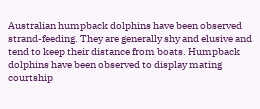Australian humpback dolphins have been observed strand-feeding. They are generally shy and elusive and tend to keep their distance from boats. Humpback dolphins have been observed to display mating courtship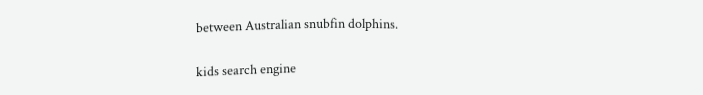between Australian snubfin dolphins.

kids search engine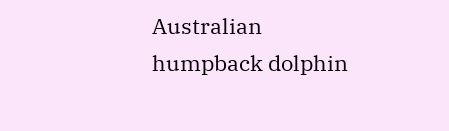Australian humpback dolphin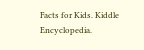Facts for Kids. Kiddle Encyclopedia.